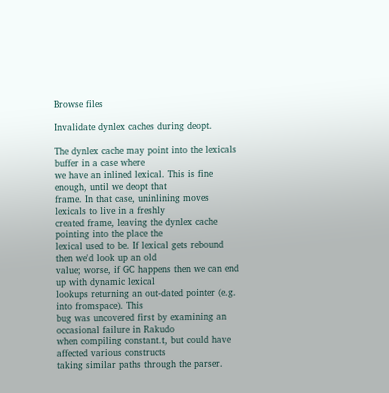Browse files

Invalidate dynlex caches during deopt.

The dynlex cache may point into the lexicals buffer in a case where
we have an inlined lexical. This is fine enough, until we deopt that
frame. In that case, uninlining moves lexicals to live in a freshly
created frame, leaving the dynlex cache pointing into the place the
lexical used to be. If lexical gets rebound then we'd look up an old
value; worse, if GC happens then we can end up with dynamic lexical
lookups returning an out-dated pointer (e.g. into fromspace). This
bug was uncovered first by examining an occasional failure in Rakudo
when compiling constant.t, but could have affected various constructs
taking similar paths through the parser.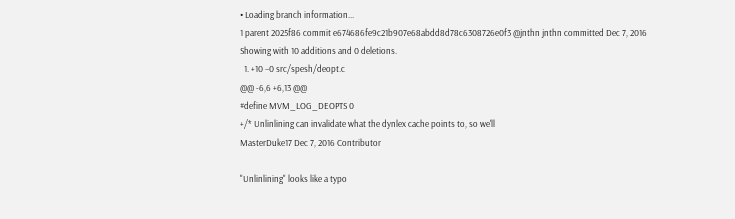• Loading branch information...
1 parent 2025f86 commit e674686fe9c21b907e68abdd8d78c6308726e0f3 @jnthn jnthn committed Dec 7, 2016
Showing with 10 additions and 0 deletions.
  1. +10 −0 src/spesh/deopt.c
@@ -6,6 +6,13 @@
#define MVM_LOG_DEOPTS 0
+/* Unlinlining can invalidate what the dynlex cache points to, so we'll
MasterDuke17 Dec 7, 2016 Contributor

"Unlinlining" looks like a typo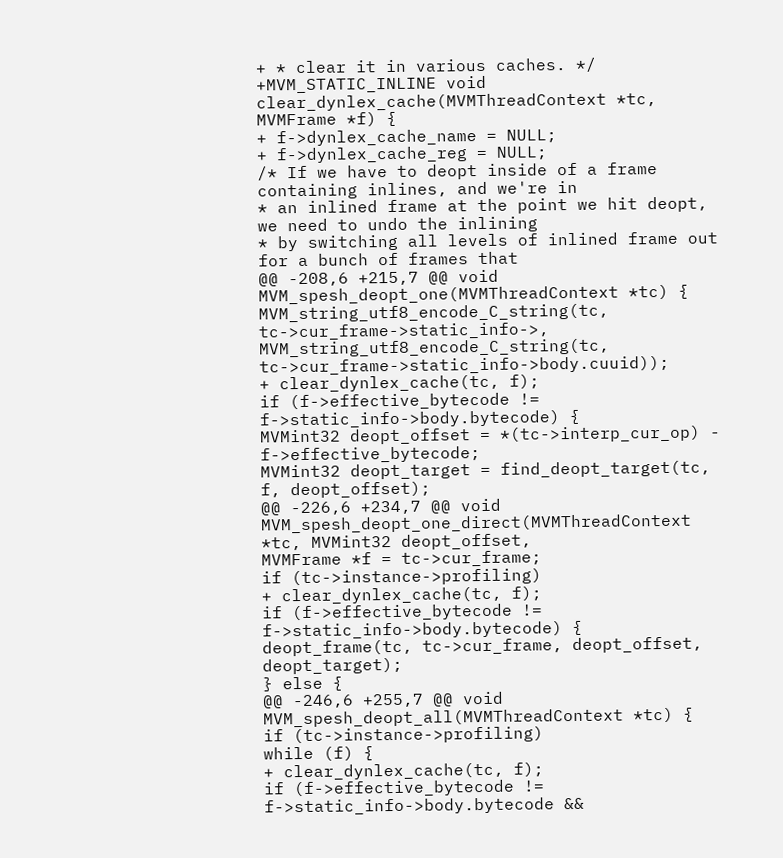+ * clear it in various caches. */
+MVM_STATIC_INLINE void clear_dynlex_cache(MVMThreadContext *tc, MVMFrame *f) {
+ f->dynlex_cache_name = NULL;
+ f->dynlex_cache_reg = NULL;
/* If we have to deopt inside of a frame containing inlines, and we're in
* an inlined frame at the point we hit deopt, we need to undo the inlining
* by switching all levels of inlined frame out for a bunch of frames that
@@ -208,6 +215,7 @@ void MVM_spesh_deopt_one(MVMThreadContext *tc) {
MVM_string_utf8_encode_C_string(tc, tc->cur_frame->static_info->,
MVM_string_utf8_encode_C_string(tc, tc->cur_frame->static_info->body.cuuid));
+ clear_dynlex_cache(tc, f);
if (f->effective_bytecode != f->static_info->body.bytecode) {
MVMint32 deopt_offset = *(tc->interp_cur_op) - f->effective_bytecode;
MVMint32 deopt_target = find_deopt_target(tc, f, deopt_offset);
@@ -226,6 +234,7 @@ void MVM_spesh_deopt_one_direct(MVMThreadContext *tc, MVMint32 deopt_offset,
MVMFrame *f = tc->cur_frame;
if (tc->instance->profiling)
+ clear_dynlex_cache(tc, f);
if (f->effective_bytecode != f->static_info->body.bytecode) {
deopt_frame(tc, tc->cur_frame, deopt_offset, deopt_target);
} else {
@@ -246,6 +255,7 @@ void MVM_spesh_deopt_all(MVMThreadContext *tc) {
if (tc->instance->profiling)
while (f) {
+ clear_dynlex_cache(tc, f);
if (f->effective_bytecode != f->static_info->body.bytecode &&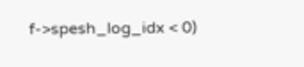f->spesh_log_idx < 0)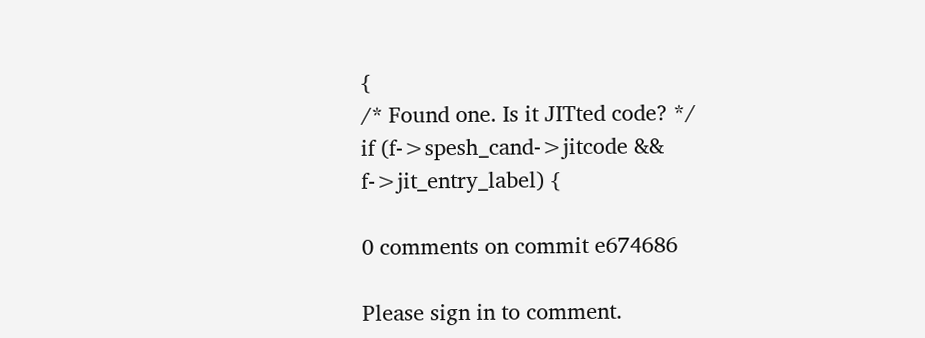{
/* Found one. Is it JITted code? */
if (f->spesh_cand->jitcode && f->jit_entry_label) {

0 comments on commit e674686

Please sign in to comment.